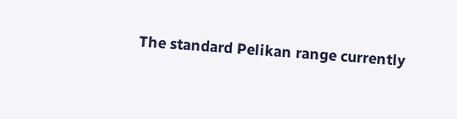The standard Pelikan range currently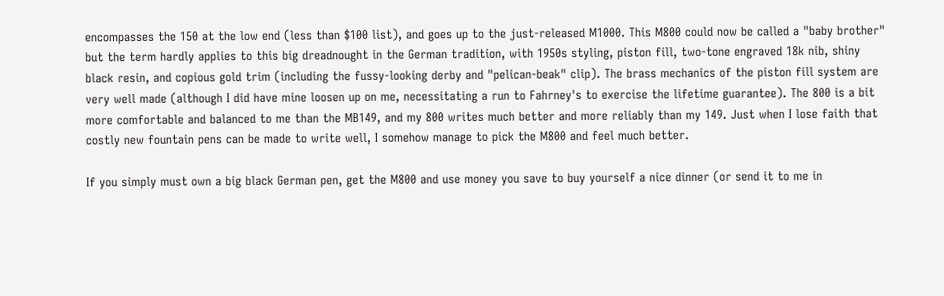encompasses the 150 at the low end (less than $100 list), and goes up to the just-released M1000. This M800 could now be called a "baby brother" but the term hardly applies to this big dreadnought in the German tradition, with 1950s styling, piston fill, two-tone engraved 18k nib, shiny black resin, and copious gold trim (including the fussy-looking derby and "pelican-beak" clip). The brass mechanics of the piston fill system are very well made (although I did have mine loosen up on me, necessitating a run to Fahrney's to exercise the lifetime guarantee). The 800 is a bit more comfortable and balanced to me than the MB149, and my 800 writes much better and more reliably than my 149. Just when I lose faith that costly new fountain pens can be made to write well, I somehow manage to pick the M800 and feel much better.

If you simply must own a big black German pen, get the M800 and use money you save to buy yourself a nice dinner (or send it to me in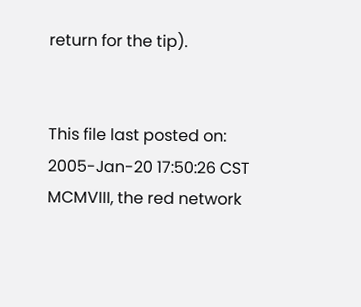return for the tip).


This file last posted on:
2005-Jan-20 17:50:26 CST
MCMVIII, the red network